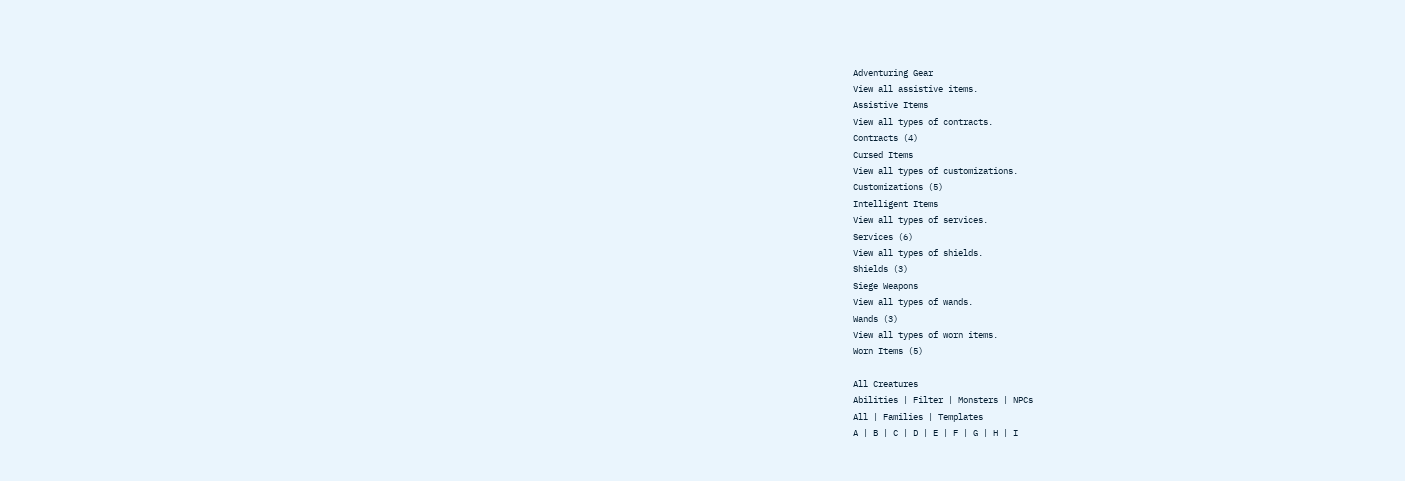Adventuring Gear
View all assistive items.
Assistive Items
View all types of contracts.
Contracts (4)
Cursed Items
View all types of customizations.
Customizations (5)
Intelligent Items
View all types of services.
Services (6)
View all types of shields.
Shields (3)
Siege Weapons
View all types of wands.
Wands (3)
View all types of worn items.
Worn Items (5)

All Creatures
Abilities | Filter | Monsters | NPCs
All | Families | Templates
A | B | C | D | E | F | G | H | I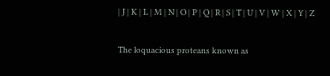| J | K | L | M | N | O | P | Q | R | S | T | U | V | W | X | Y | Z


The loquacious proteans known as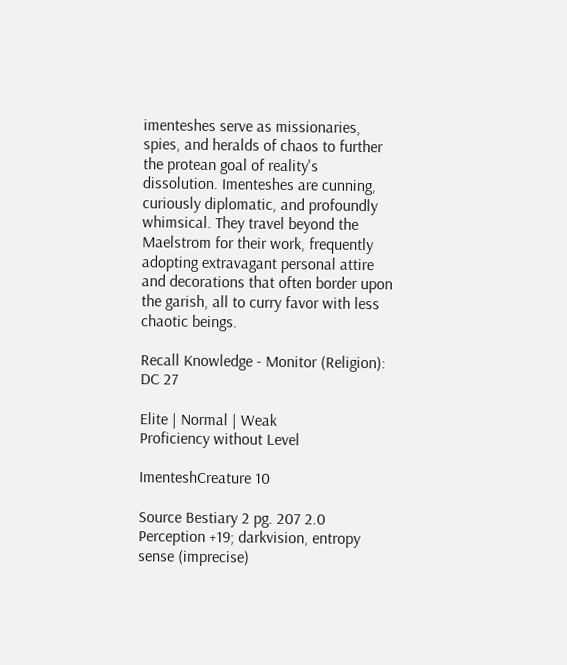imenteshes serve as missionaries, spies, and heralds of chaos to further the protean goal of reality's dissolution. Imenteshes are cunning, curiously diplomatic, and profoundly whimsical. They travel beyond the Maelstrom for their work, frequently adopting extravagant personal attire and decorations that often border upon the garish, all to curry favor with less chaotic beings.

Recall Knowledge - Monitor (Religion): DC 27

Elite | Normal | Weak
Proficiency without Level

ImenteshCreature 10

Source Bestiary 2 pg. 207 2.0
Perception +19; darkvision, entropy sense (imprecise)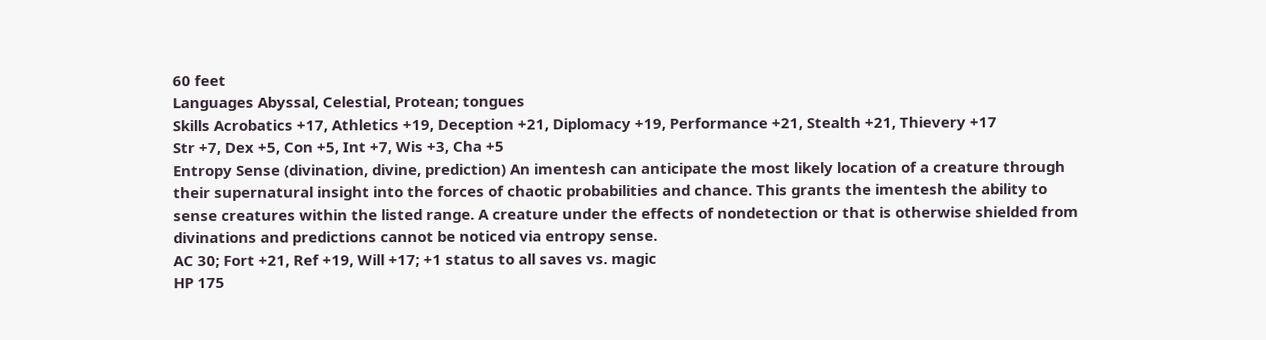60 feet
Languages Abyssal, Celestial, Protean; tongues
Skills Acrobatics +17, Athletics +19, Deception +21, Diplomacy +19, Performance +21, Stealth +21, Thievery +17
Str +7, Dex +5, Con +5, Int +7, Wis +3, Cha +5
Entropy Sense (divination, divine, prediction) An imentesh can anticipate the most likely location of a creature through their supernatural insight into the forces of chaotic probabilities and chance. This grants the imentesh the ability to sense creatures within the listed range. A creature under the effects of nondetection or that is otherwise shielded from divinations and predictions cannot be noticed via entropy sense.
AC 30; Fort +21, Ref +19, Will +17; +1 status to all saves vs. magic
HP 175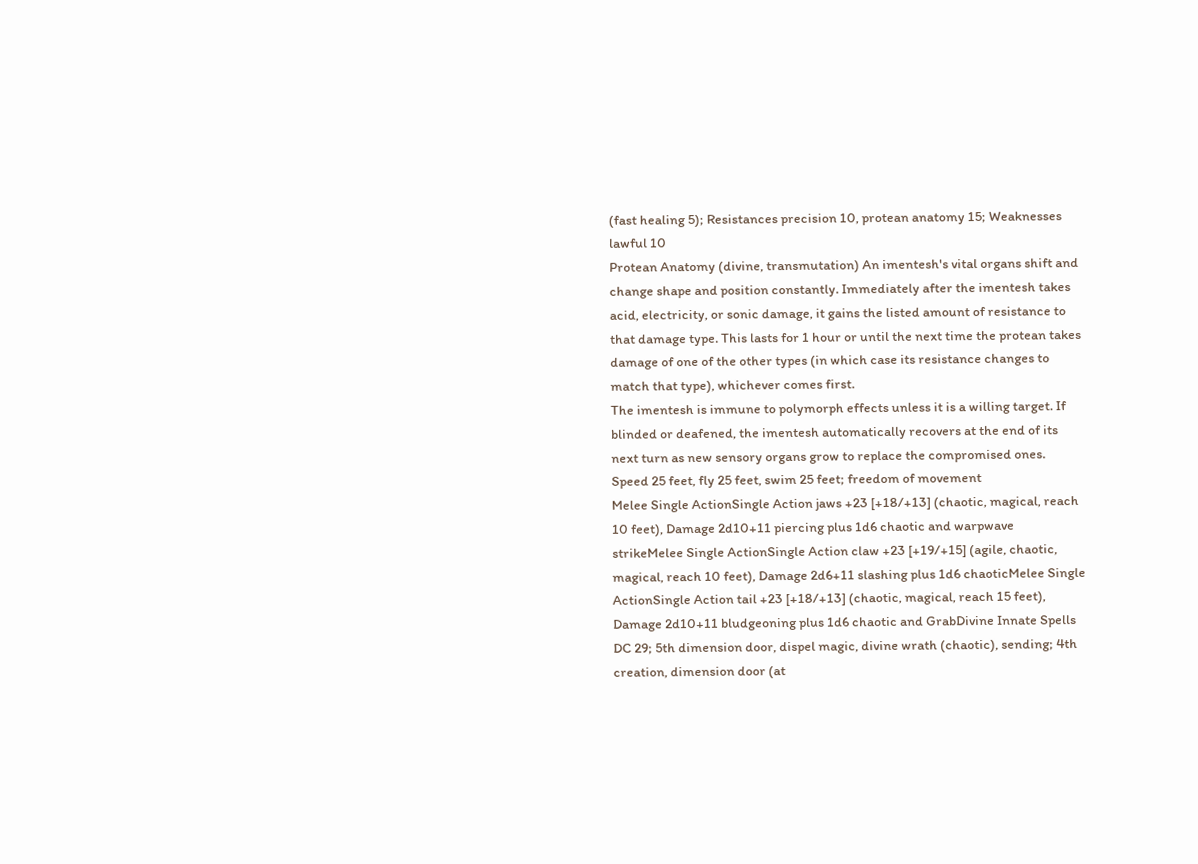(fast healing 5); Resistances precision 10, protean anatomy 15; Weaknesses lawful 10
Protean Anatomy (divine, transmutation) An imentesh's vital organs shift and change shape and position constantly. Immediately after the imentesh takes acid, electricity, or sonic damage, it gains the listed amount of resistance to that damage type. This lasts for 1 hour or until the next time the protean takes damage of one of the other types (in which case its resistance changes to match that type), whichever comes first.
The imentesh is immune to polymorph effects unless it is a willing target. If blinded or deafened, the imentesh automatically recovers at the end of its next turn as new sensory organs grow to replace the compromised ones.
Speed 25 feet, fly 25 feet, swim 25 feet; freedom of movement
Melee Single ActionSingle Action jaws +23 [+18/+13] (chaotic, magical, reach 10 feet), Damage 2d10+11 piercing plus 1d6 chaotic and warpwave strikeMelee Single ActionSingle Action claw +23 [+19/+15] (agile, chaotic, magical, reach 10 feet), Damage 2d6+11 slashing plus 1d6 chaoticMelee Single ActionSingle Action tail +23 [+18/+13] (chaotic, magical, reach 15 feet), Damage 2d10+11 bludgeoning plus 1d6 chaotic and GrabDivine Innate Spells DC 29; 5th dimension door, dispel magic, divine wrath (chaotic), sending; 4th creation, dimension door (at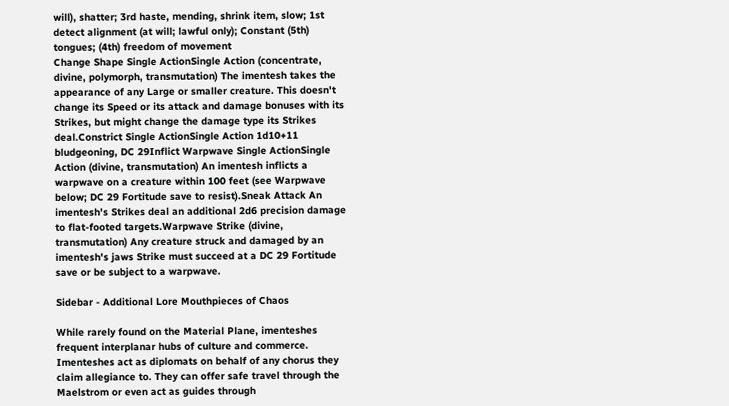will), shatter; 3rd haste, mending, shrink item, slow; 1st detect alignment (at will; lawful only); Constant (5th) tongues; (4th) freedom of movement
Change Shape Single ActionSingle Action (concentrate, divine, polymorph, transmutation) The imentesh takes the appearance of any Large or smaller creature. This doesn't change its Speed or its attack and damage bonuses with its Strikes, but might change the damage type its Strikes deal.Constrict Single ActionSingle Action 1d10+11 bludgeoning, DC 29Inflict Warpwave Single ActionSingle Action (divine, transmutation) An imentesh inflicts a warpwave on a creature within 100 feet (see Warpwave below; DC 29 Fortitude save to resist).Sneak Attack An imentesh's Strikes deal an additional 2d6 precision damage to flat-footed targets.Warpwave Strike (divine, transmutation) Any creature struck and damaged by an imentesh's jaws Strike must succeed at a DC 29 Fortitude save or be subject to a warpwave.

Sidebar - Additional Lore Mouthpieces of Chaos

While rarely found on the Material Plane, imenteshes frequent interplanar hubs of culture and commerce. Imenteshes act as diplomats on behalf of any chorus they claim allegiance to. They can offer safe travel through the Maelstrom or even act as guides through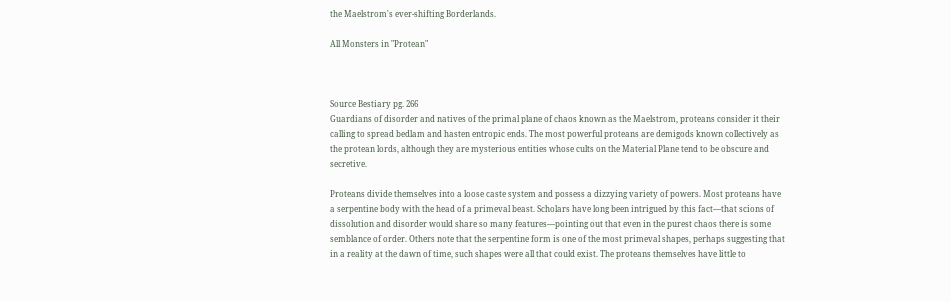the Maelstrom's ever-shifting Borderlands.

All Monsters in "Protean"



Source Bestiary pg. 266
Guardians of disorder and natives of the primal plane of chaos known as the Maelstrom, proteans consider it their calling to spread bedlam and hasten entropic ends. The most powerful proteans are demigods known collectively as the protean lords, although they are mysterious entities whose cults on the Material Plane tend to be obscure and secretive.

Proteans divide themselves into a loose caste system and possess a dizzying variety of powers. Most proteans have a serpentine body with the head of a primeval beast. Scholars have long been intrigued by this fact—that scions of dissolution and disorder would share so many features—pointing out that even in the purest chaos there is some semblance of order. Others note that the serpentine form is one of the most primeval shapes, perhaps suggesting that in a reality at the dawn of time, such shapes were all that could exist. The proteans themselves have little to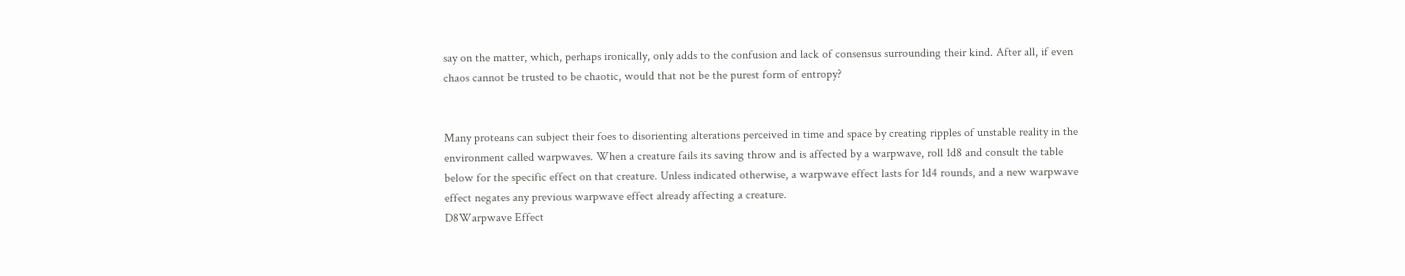say on the matter, which, perhaps ironically, only adds to the confusion and lack of consensus surrounding their kind. After all, if even chaos cannot be trusted to be chaotic, would that not be the purest form of entropy?


Many proteans can subject their foes to disorienting alterations perceived in time and space by creating ripples of unstable reality in the environment called warpwaves. When a creature fails its saving throw and is affected by a warpwave, roll 1d8 and consult the table below for the specific effect on that creature. Unless indicated otherwise, a warpwave effect lasts for 1d4 rounds, and a new warpwave effect negates any previous warpwave effect already affecting a creature.
D8Warpwave Effect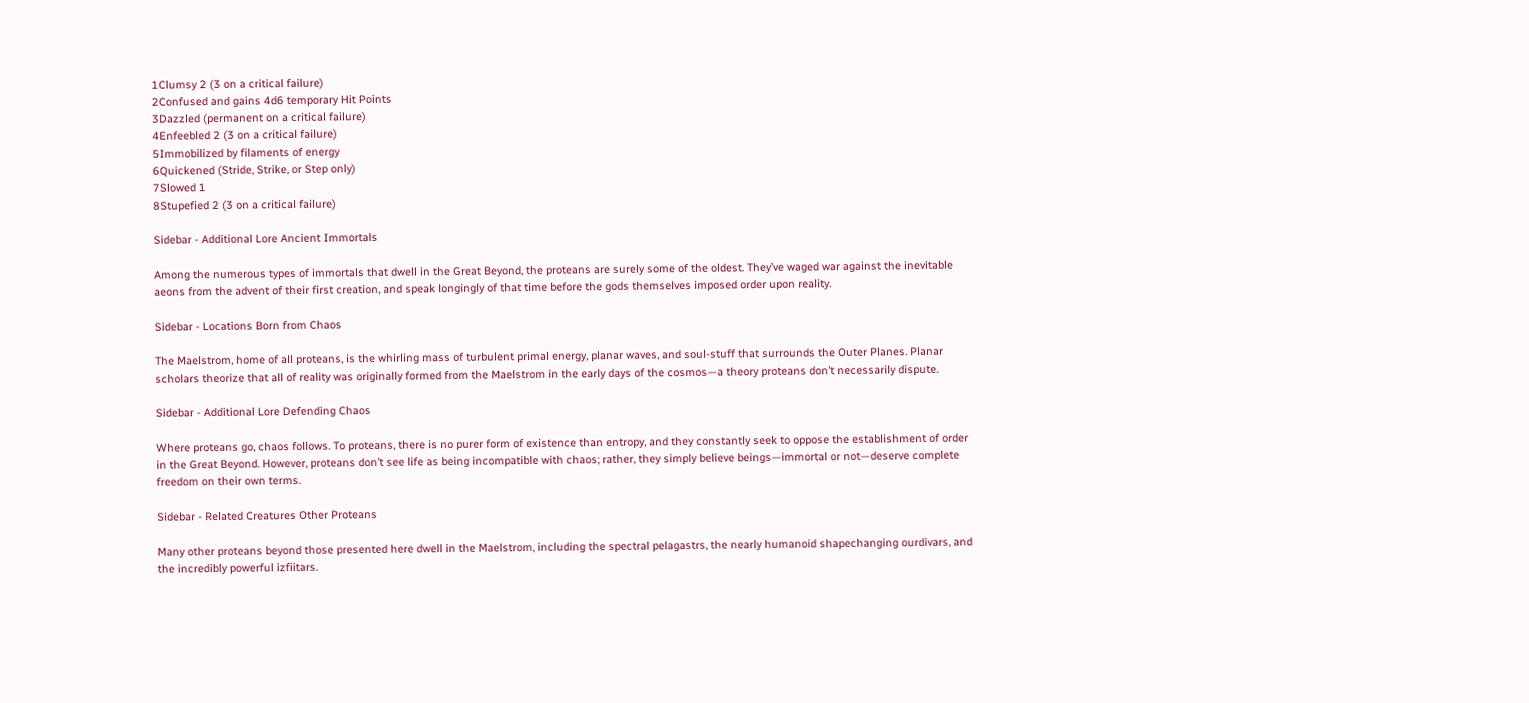1Clumsy 2 (3 on a critical failure)
2Confused and gains 4d6 temporary Hit Points
3Dazzled (permanent on a critical failure)
4Enfeebled 2 (3 on a critical failure)
5Immobilized by filaments of energy
6Quickened (Stride, Strike, or Step only)
7Slowed 1
8Stupefied 2 (3 on a critical failure)

Sidebar - Additional Lore Ancient Immortals

Among the numerous types of immortals that dwell in the Great Beyond, the proteans are surely some of the oldest. They’ve waged war against the inevitable aeons from the advent of their first creation, and speak longingly of that time before the gods themselves imposed order upon reality.

Sidebar - Locations Born from Chaos

The Maelstrom, home of all proteans, is the whirling mass of turbulent primal energy, planar waves, and soul-stuff that surrounds the Outer Planes. Planar scholars theorize that all of reality was originally formed from the Maelstrom in the early days of the cosmos—a theory proteans don’t necessarily dispute.

Sidebar - Additional Lore Defending Chaos

Where proteans go, chaos follows. To proteans, there is no purer form of existence than entropy, and they constantly seek to oppose the establishment of order in the Great Beyond. However, proteans don’t see life as being incompatible with chaos; rather, they simply believe beings—immortal or not—deserve complete freedom on their own terms.

Sidebar - Related Creatures Other Proteans

Many other proteans beyond those presented here dwell in the Maelstrom, including the spectral pelagastrs, the nearly humanoid shapechanging ourdivars, and the incredibly powerful izfiitars.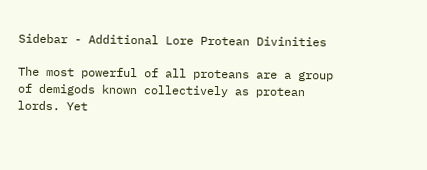Sidebar - Additional Lore Protean Divinities

The most powerful of all proteans are a group of demigods known collectively as protean lords. Yet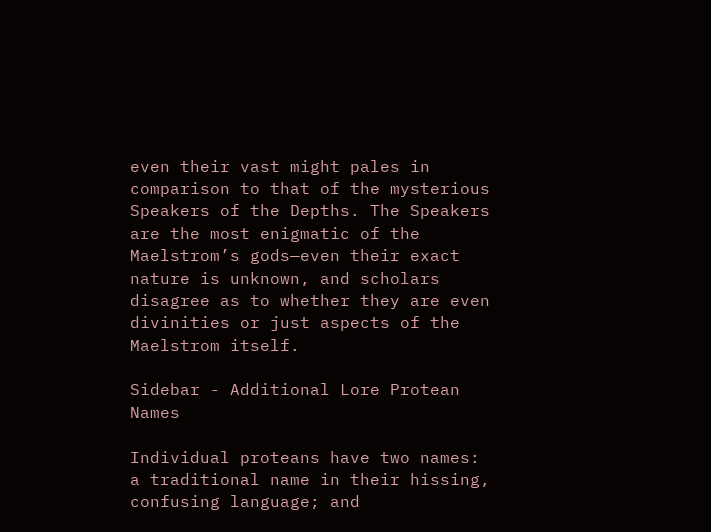even their vast might pales in comparison to that of the mysterious Speakers of the Depths. The Speakers are the most enigmatic of the Maelstrom’s gods—even their exact nature is unknown, and scholars disagree as to whether they are even divinities or just aspects of the Maelstrom itself.

Sidebar - Additional Lore Protean Names

Individual proteans have two names: a traditional name in their hissing, confusing language; and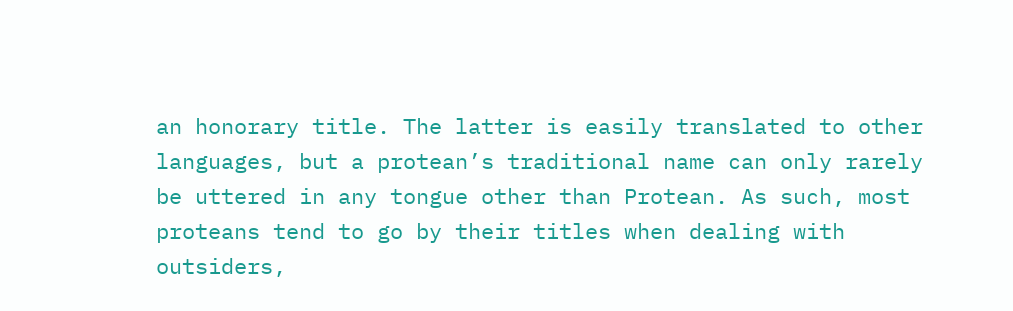an honorary title. The latter is easily translated to other languages, but a protean’s traditional name can only rarely be uttered in any tongue other than Protean. As such, most proteans tend to go by their titles when dealing with outsiders,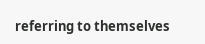referring to themselves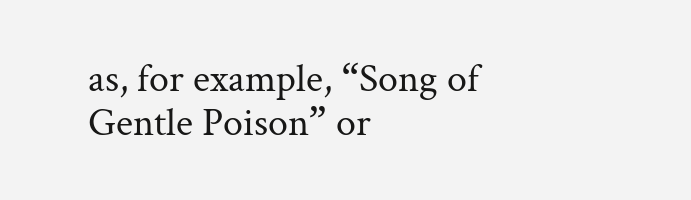as, for example, “Song of Gentle Poison” or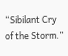“Sibilant Cry of the Storm.”